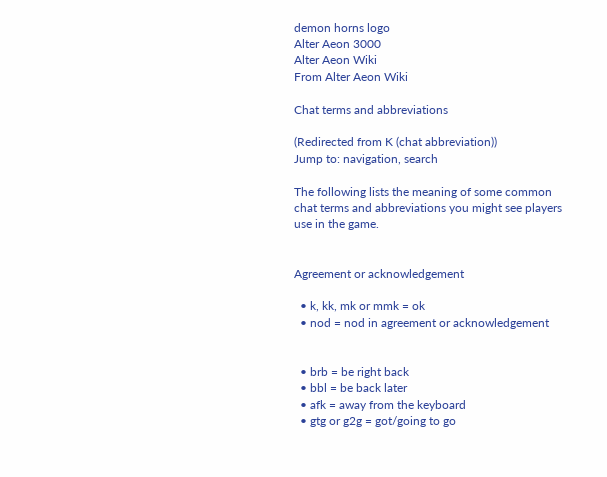demon horns logo
Alter Aeon 3000
Alter Aeon Wiki
From Alter Aeon Wiki

Chat terms and abbreviations

(Redirected from K (chat abbreviation))
Jump to: navigation, search

The following lists the meaning of some common chat terms and abbreviations you might see players use in the game.


Agreement or acknowledgement

  • k, kk, mk or mmk = ok
  • nod = nod in agreement or acknowledgement


  • brb = be right back
  • bbl = be back later
  • afk = away from the keyboard
  • gtg or g2g = got/going to go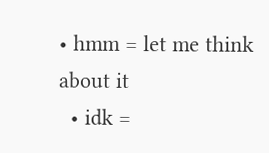• hmm = let me think about it
  • idk =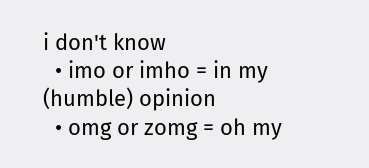i don't know
  • imo or imho = in my (humble) opinion
  • omg or zomg = oh my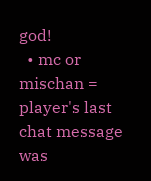god!
  • mc or mischan = player's last chat message was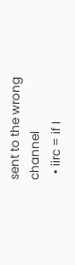sent to the wrong channel
  • iirc = if I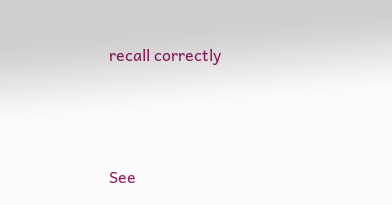recall correctly




See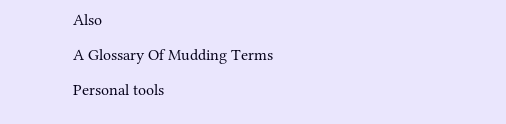Also

A Glossary Of Mudding Terms

Personal tools